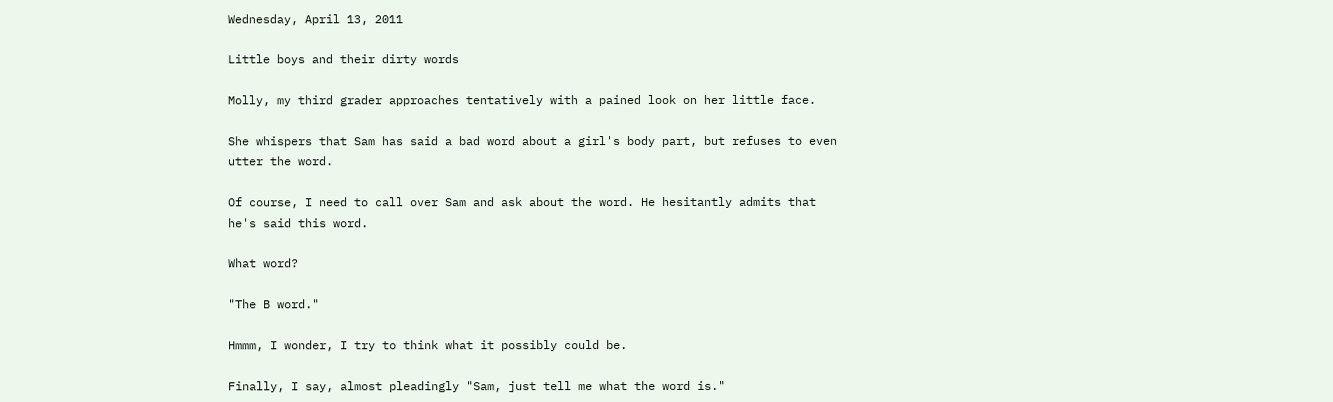Wednesday, April 13, 2011

Little boys and their dirty words

Molly, my third grader approaches tentatively with a pained look on her little face.

She whispers that Sam has said a bad word about a girl's body part, but refuses to even utter the word.

Of course, I need to call over Sam and ask about the word. He hesitantly admits that he's said this word.

What word?

"The B word."

Hmmm, I wonder, I try to think what it possibly could be.

Finally, I say, almost pleadingly "Sam, just tell me what the word is."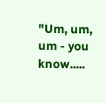"Um, um, um - you know.....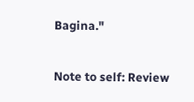Bagina."

Note to self: Review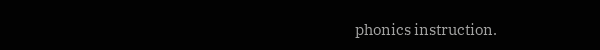phonics instruction.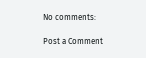No comments:

Post a Comment